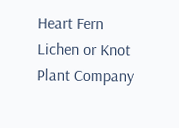Heart Fern
Lichen or Knot Plant Company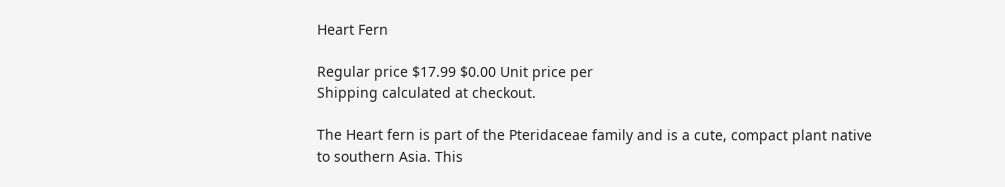Heart Fern

Regular price $17.99 $0.00 Unit price per
Shipping calculated at checkout.

The Heart fern is part of the Pteridaceae family and is a cute, compact plant native to southern Asia. This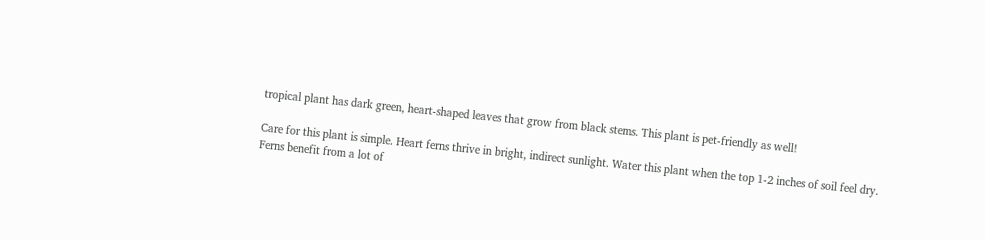tropical plant has dark green, heart-shaped leaves that grow from black stems. This plant is pet-friendly as well!

Care for this plant is simple. Heart ferns thrive in bright, indirect sunlight. Water this plant when the top 1-2 inches of soil feel dry. Ferns benefit from a lot of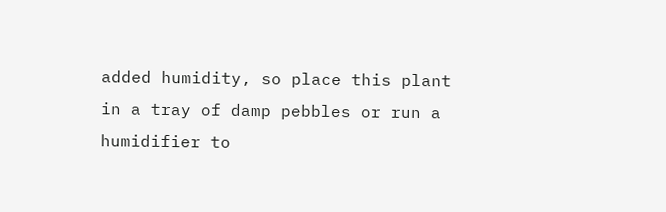added humidity, so place this plant in a tray of damp pebbles or run a humidifier to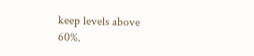keep levels above 60%.